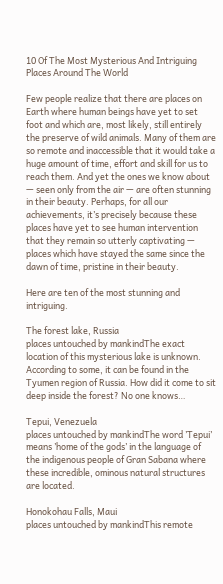10 Of The Most Mysterious And Intriguing Places Around The World

Few people realize that there are places on Earth where human beings have yet to set foot and which are, most likely, still entirely the preserve of wild animals. Many of them are so remote and inaccessible that it would take a huge amount of time, effort and skill for us to reach them. And yet the ones we know about — seen only from the air — are often stunning in their beauty. Perhaps, for all our achievements, it’s precisely because these places have yet to see human intervention that they remain so utterly captivating — places which have stayed the same since the dawn of time, pristine in their beauty.

Here are ten of the most stunning and intriguing.

The forest lake, Russia
places untouched by mankindThe exact location of this mysterious lake is unknown. According to some, it can be found in the Tyumen region of Russia. How did it come to sit deep inside the forest? No one knows…

Tepui, Venezuela
places untouched by mankindThe word ’Tepui’ means ’home of the gods’ in the language of the indigenous people of Gran Sabana where these incredible, ominous natural structures are located.

Honokohau Falls, Maui
places untouched by mankindThis remote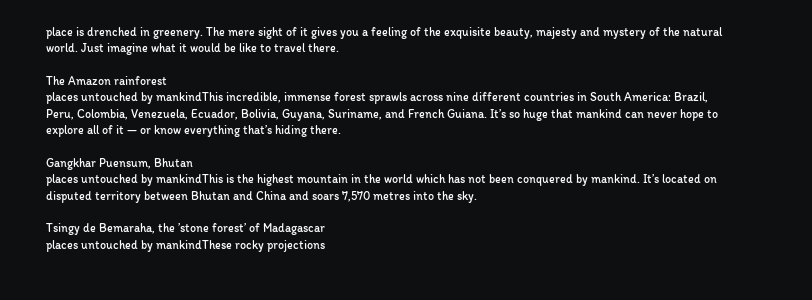place is drenched in greenery. The mere sight of it gives you a feeling of the exquisite beauty, majesty and mystery of the natural world. Just imagine what it would be like to travel there.

The Amazon rainforest
places untouched by mankindThis incredible, immense forest sprawls across nine different countries in South America: Brazil, Peru, Colombia, Venezuela, Ecuador, Bolivia, Guyana, Suriname, and French Guiana. It’s so huge that mankind can never hope to explore all of it — or know everything that’s hiding there.

Gangkhar Puensum, Bhutan
places untouched by mankindThis is the highest mountain in the world which has not been conquered by mankind. It’s located on disputed territory between Bhutan and China and soars 7,570 metres into the sky.

Tsingy de Bemaraha, the ’stone forest’ of Madagascar
places untouched by mankindThese rocky projections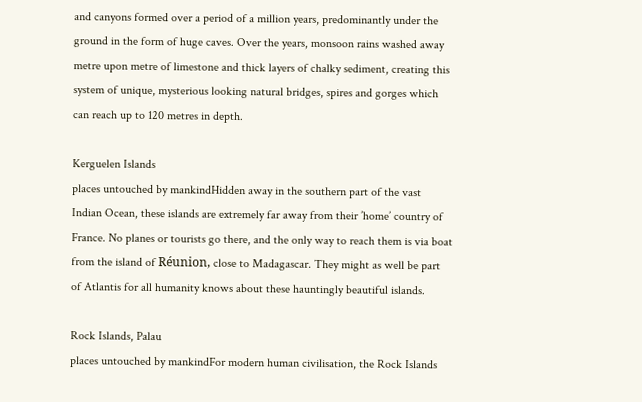and canyons formed over a period of a million years, predominantly under the ground in the form of huge caves. Over the years, monsoon rains washed away metre upon metre of limestone and thick layers of chalky sediment, creating this system of unique, mysterious looking natural bridges, spires and gorges which can reach up to 120 metres in depth.

Kerguelen Islands
places untouched by mankindHidden away in the southern part of the vast Indian Ocean, these islands are extremely far away from their ’home’ country of France. No planes or tourists go there, and the only way to reach them is via boat from the island of Réunion, close to Madagascar. They might as well be part of Atlantis for all humanity knows about these hauntingly beautiful islands.

Rock Islands, Palau
places untouched by mankindFor modern human civilisation, the Rock Islands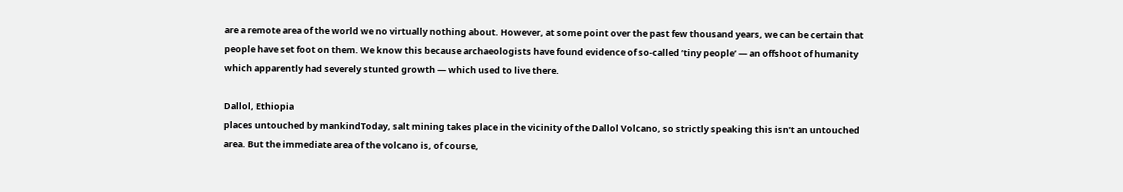are a remote area of the world we no virtually nothing about. However, at some point over the past few thousand years, we can be certain that people have set foot on them. We know this because archaeologists have found evidence of so-called ’tiny people’ — an offshoot of humanity which apparently had severely stunted growth — which used to live there.

Dallol, Ethiopia
places untouched by mankindToday, salt mining takes place in the vicinity of the Dallol Volcano, so strictly speaking this isn’t an untouched area. But the immediate area of the volcano is, of course,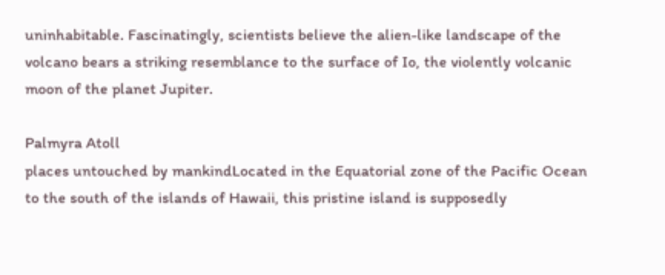uninhabitable. Fascinatingly, scientists believe the alien-like landscape of the volcano bears a striking resemblance to the surface of Io, the violently volcanic moon of the planet Jupiter.

Palmyra Atoll
places untouched by mankindLocated in the Equatorial zone of the Pacific Ocean to the south of the islands of Hawaii, this pristine island is supposedly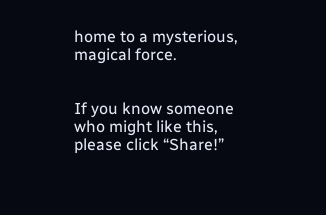home to a mysterious, magical force.


If you know someone who might like this, please click “Share!”